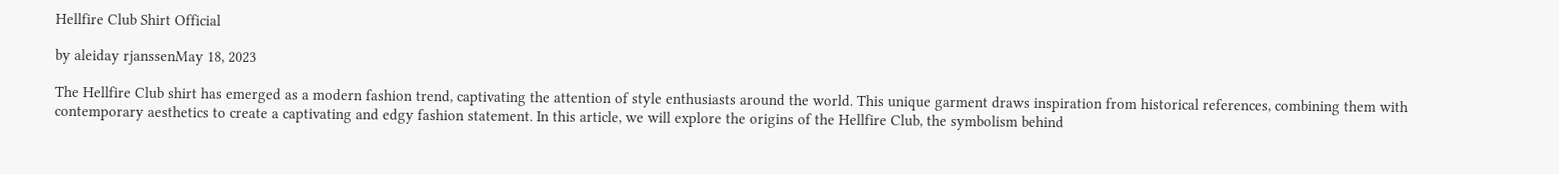Hellfire Club Shirt Official

by aleiday rjanssenMay 18, 2023

The Hellfire Club shirt has emerged as a modern fashion trend, captivating the attention of style enthusiasts around the world. This unique garment draws inspiration from historical references, combining them with contemporary aesthetics to create a captivating and edgy fashion statement. In this article, we will explore the origins of the Hellfire Club, the symbolism behind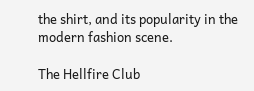the shirt, and its popularity in the modern fashion scene.

The Hellfire Club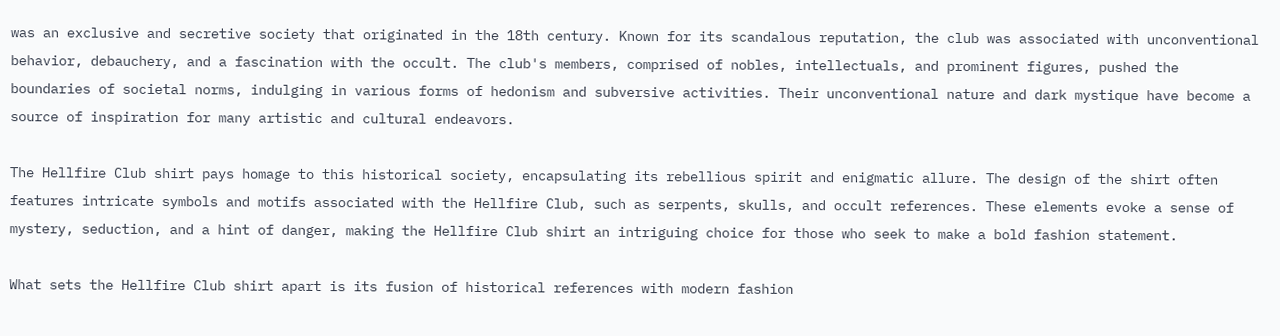was an exclusive and secretive society that originated in the 18th century. Known for its scandalous reputation, the club was associated with unconventional behavior, debauchery, and a fascination with the occult. The club's members, comprised of nobles, intellectuals, and prominent figures, pushed the boundaries of societal norms, indulging in various forms of hedonism and subversive activities. Their unconventional nature and dark mystique have become a source of inspiration for many artistic and cultural endeavors.

The Hellfire Club shirt pays homage to this historical society, encapsulating its rebellious spirit and enigmatic allure. The design of the shirt often features intricate symbols and motifs associated with the Hellfire Club, such as serpents, skulls, and occult references. These elements evoke a sense of mystery, seduction, and a hint of danger, making the Hellfire Club shirt an intriguing choice for those who seek to make a bold fashion statement.

What sets the Hellfire Club shirt apart is its fusion of historical references with modern fashion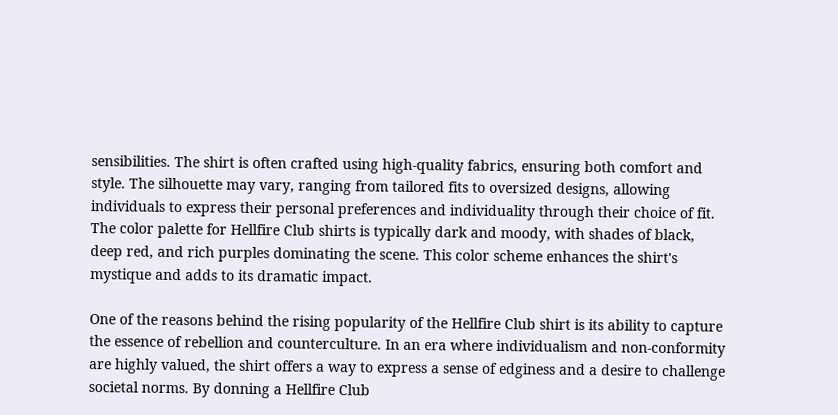sensibilities. The shirt is often crafted using high-quality fabrics, ensuring both comfort and style. The silhouette may vary, ranging from tailored fits to oversized designs, allowing individuals to express their personal preferences and individuality through their choice of fit. The color palette for Hellfire Club shirts is typically dark and moody, with shades of black, deep red, and rich purples dominating the scene. This color scheme enhances the shirt's mystique and adds to its dramatic impact.

One of the reasons behind the rising popularity of the Hellfire Club shirt is its ability to capture the essence of rebellion and counterculture. In an era where individualism and non-conformity are highly valued, the shirt offers a way to express a sense of edginess and a desire to challenge societal norms. By donning a Hellfire Club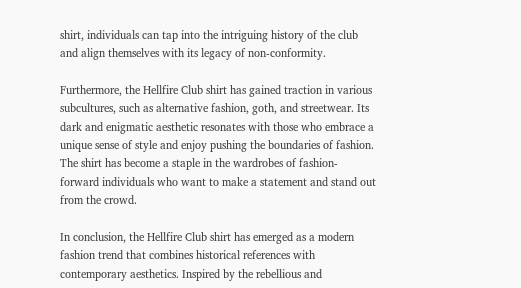shirt, individuals can tap into the intriguing history of the club and align themselves with its legacy of non-conformity.

Furthermore, the Hellfire Club shirt has gained traction in various subcultures, such as alternative fashion, goth, and streetwear. Its dark and enigmatic aesthetic resonates with those who embrace a unique sense of style and enjoy pushing the boundaries of fashion. The shirt has become a staple in the wardrobes of fashion-forward individuals who want to make a statement and stand out from the crowd.

In conclusion, the Hellfire Club shirt has emerged as a modern fashion trend that combines historical references with contemporary aesthetics. Inspired by the rebellious and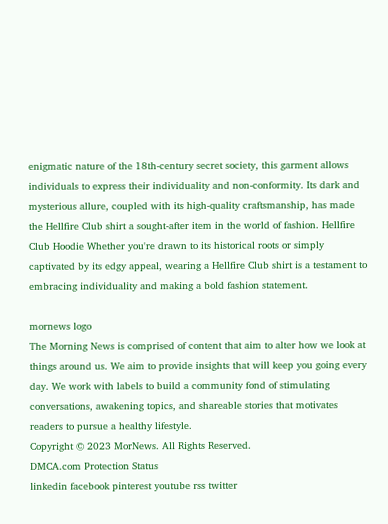enigmatic nature of the 18th-century secret society, this garment allows individuals to express their individuality and non-conformity. Its dark and mysterious allure, coupled with its high-quality craftsmanship, has made the Hellfire Club shirt a sought-after item in the world of fashion. Hellfire Club Hoodie Whether you're drawn to its historical roots or simply captivated by its edgy appeal, wearing a Hellfire Club shirt is a testament to embracing individuality and making a bold fashion statement.

mornews logo
The Morning News is comprised of content that aim to alter how we look at things around us. We aim to provide insights that will keep you going every day. We work with labels to build a community fond of stimulating conversations, awakening topics, and shareable stories that motivates readers to pursue a healthy lifestyle.
Copyright © 2023 MorNews. All Rights Reserved.
DMCA.com Protection Status
linkedin facebook pinterest youtube rss twitter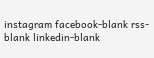instagram facebook-blank rss-blank linkedin-blank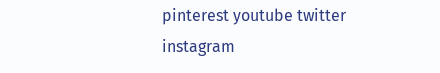pinterest youtube twitter instagram